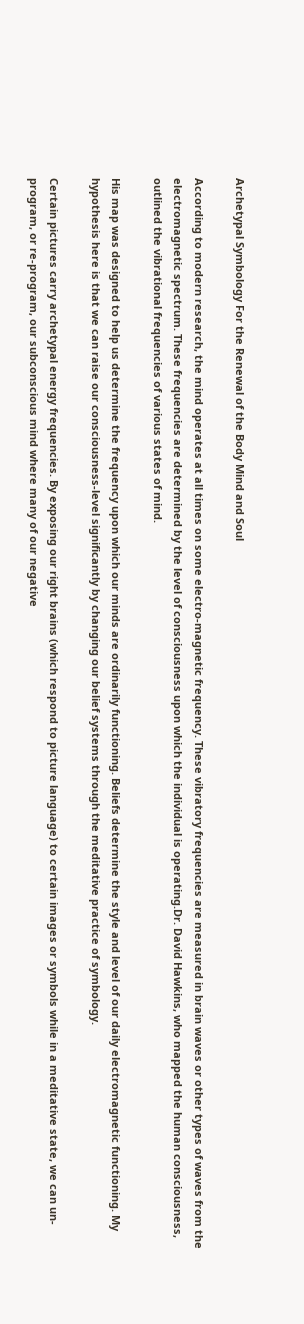Archetypal Symbology For the Renewal of the Body Mind and Soul

According to modern research, the mind operates at all times on some electro-magnetic frequency. These vibratory frequencies are measured in brain waves or other types of waves from the electromagnetic spectrum. These frequencies are determined by the level of consciousness upon which the individual is operating.Dr. David Hawkins, who mapped the human consciousness, outlined the vibrational frequencies of various states of mind.

His map was designed to help us determine the frequency upon which our minds are ordinarily functioning. Beliefs determine the style and level of our daily electromagnetic functioning. My hypothesis here is that we can raise our consciousness-level significantly by changing our belief systems through the meditative practice of symbology.

Certain pictures carry archetypal energy frequencies. By exposing our right brains (which respond to picture language) to certain images or symbols while in a meditative state, we can un-program, or re-program, our subconscious mind where many of our negative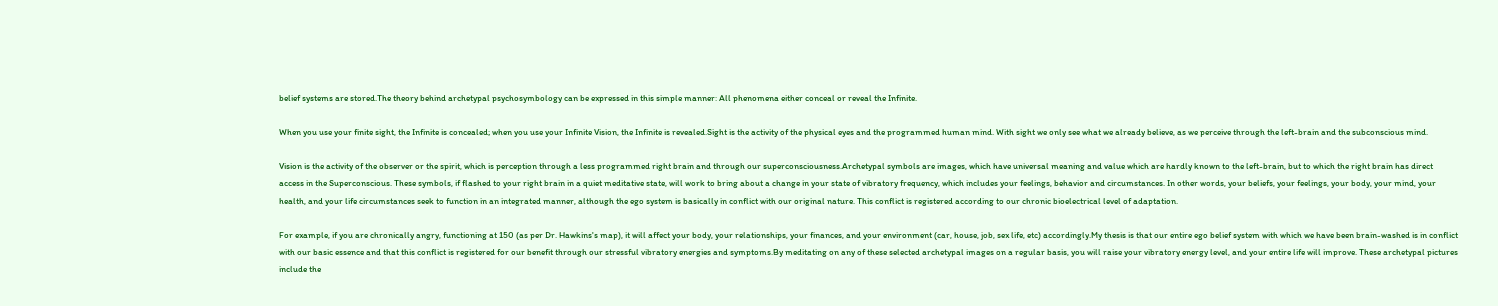belief systems are stored.The theory behind archetypal psychosymbology can be expressed in this simple manner: All phenomena either conceal or reveal the Infinite.

When you use your finite sight, the Infinite is concealed; when you use your Infinite Vision, the Infinite is revealed.Sight is the activity of the physical eyes and the programmed human mind. With sight we only see what we already believe, as we perceive through the left-brain and the subconscious mind.

Vision is the activity of the observer or the spirit, which is perception through a less programmed right brain and through our superconsciousness.Archetypal symbols are images, which have universal meaning and value which are hardly known to the left-brain, but to which the right brain has direct access in the Superconscious. These symbols, if flashed to your right brain in a quiet meditative state, will work to bring about a change in your state of vibratory frequency, which includes your feelings, behavior and circumstances. In other words, your beliefs, your feelings, your body, your mind, your health, and your life circumstances seek to function in an integrated manner, although the ego system is basically in conflict with our original nature. This conflict is registered according to our chronic bioelectrical level of adaptation.

For example, if you are chronically angry, functioning at 150 (as per Dr. Hawkins's map), it will affect your body, your relationships, your finances, and your environment (car, house, job, sex life, etc) accordingly.My thesis is that our entire ego belief system with which we have been brain-washed is in conflict with our basic essence and that this conflict is registered for our benefit through our stressful vibratory energies and symptoms.By meditating on any of these selected archetypal images on a regular basis, you will raise your vibratory energy level, and your entire life will improve. These archetypal pictures include the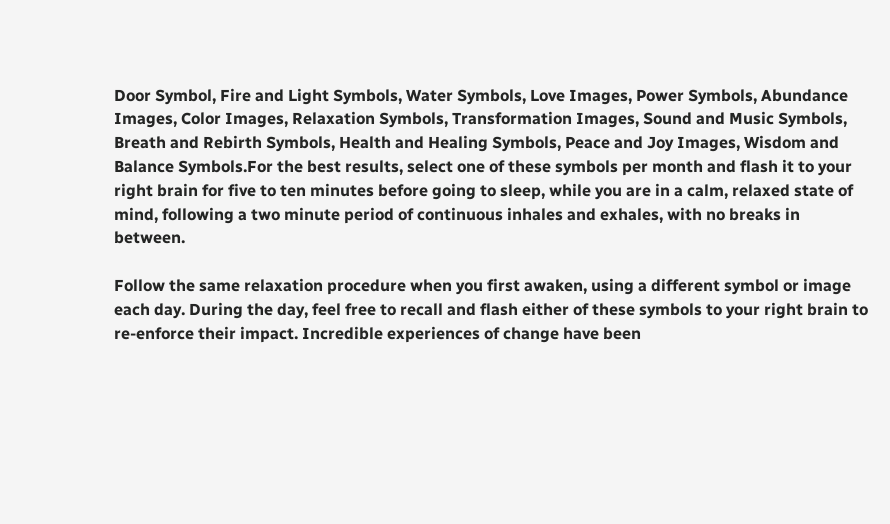Door Symbol, Fire and Light Symbols, Water Symbols, Love Images, Power Symbols, Abundance Images, Color Images, Relaxation Symbols, Transformation Images, Sound and Music Symbols, Breath and Rebirth Symbols, Health and Healing Symbols, Peace and Joy Images, Wisdom and Balance Symbols.For the best results, select one of these symbols per month and flash it to your right brain for five to ten minutes before going to sleep, while you are in a calm, relaxed state of mind, following a two minute period of continuous inhales and exhales, with no breaks in between.

Follow the same relaxation procedure when you first awaken, using a different symbol or image each day. During the day, feel free to recall and flash either of these symbols to your right brain to re-enforce their impact. Incredible experiences of change have been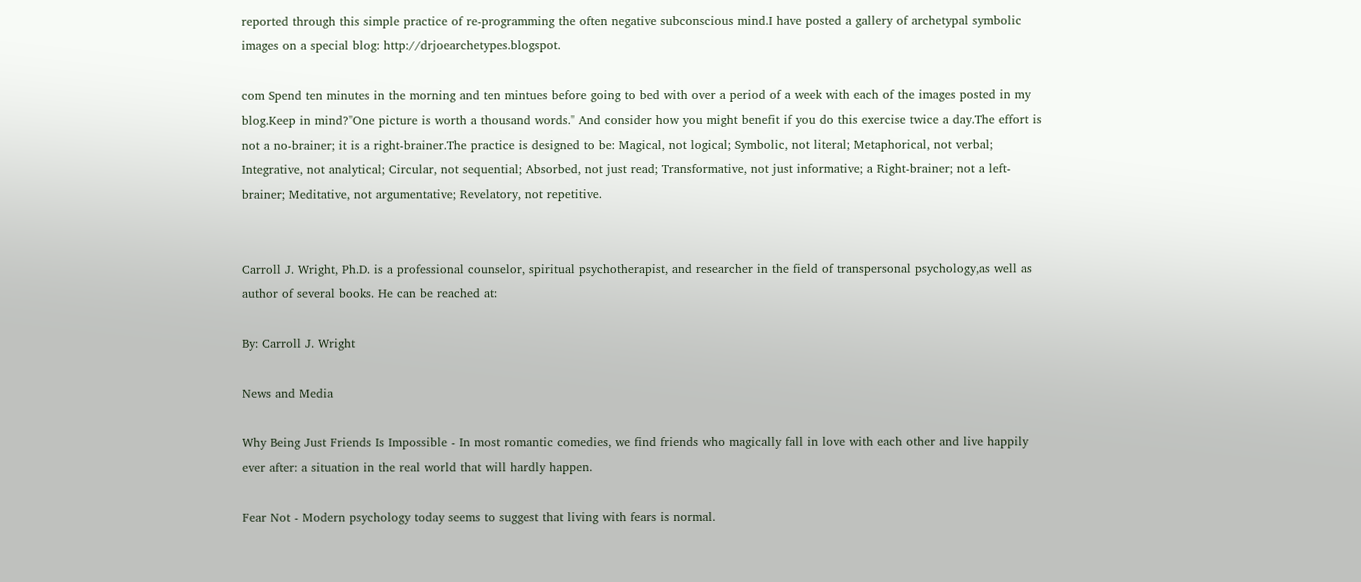reported through this simple practice of re-programming the often negative subconscious mind.I have posted a gallery of archetypal symbolic images on a special blog: http://drjoearchetypes.blogspot.

com Spend ten minutes in the morning and ten mintues before going to bed with over a period of a week with each of the images posted in my blog.Keep in mind?"One picture is worth a thousand words." And consider how you might benefit if you do this exercise twice a day.The effort is not a no-brainer; it is a right-brainer.The practice is designed to be: Magical, not logical; Symbolic, not literal; Metaphorical, not verbal; Integrative, not analytical; Circular, not sequential; Absorbed, not just read; Transformative, not just informative; a Right-brainer; not a left-brainer; Meditative, not argumentative; Revelatory, not repetitive.


Carroll J. Wright, Ph.D. is a professional counselor, spiritual psychotherapist, and researcher in the field of transpersonal psychology,as well as author of several books. He can be reached at:

By: Carroll J. Wright

News and Media

Why Being Just Friends Is Impossible - In most romantic comedies, we find friends who magically fall in love with each other and live happily ever after: a situation in the real world that will hardly happen.

Fear Not - Modern psychology today seems to suggest that living with fears is normal.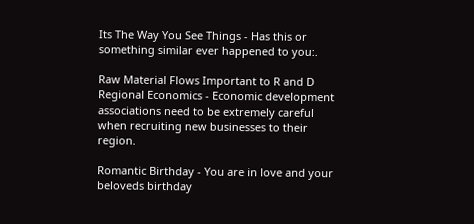Its The Way You See Things - Has this or something similar ever happened to you:.

Raw Material Flows Important to R and D Regional Economics - Economic development associations need to be extremely careful when recruiting new businesses to their region.

Romantic Birthday - You are in love and your beloveds birthday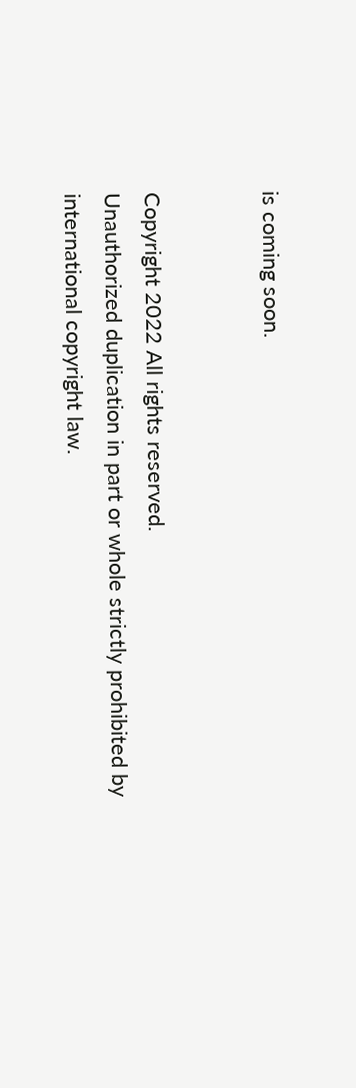is coming soon.


Copyright 2022 All rights reserved.
Unauthorized duplication in part or whole strictly prohibited by international copyright law.